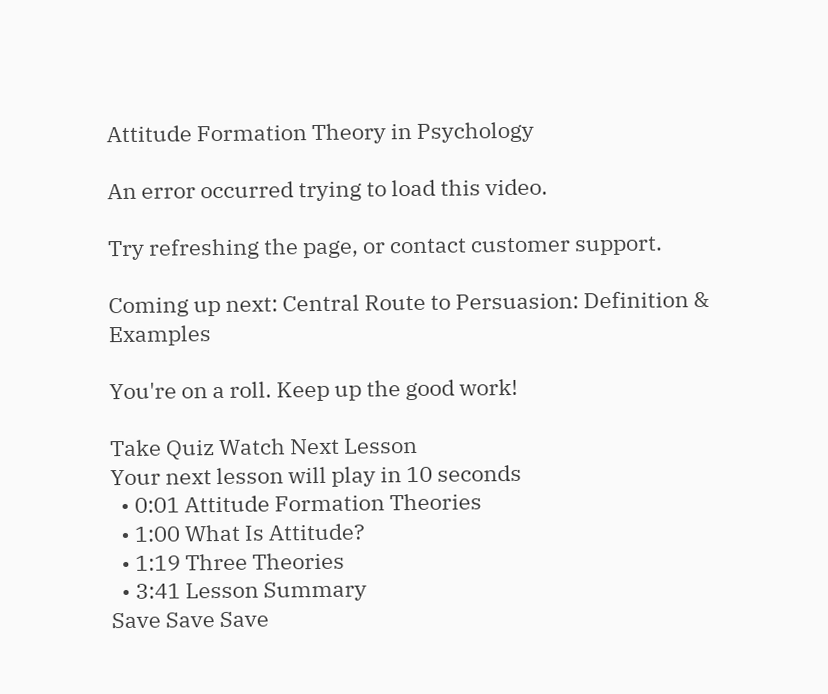Attitude Formation Theory in Psychology

An error occurred trying to load this video.

Try refreshing the page, or contact customer support.

Coming up next: Central Route to Persuasion: Definition & Examples

You're on a roll. Keep up the good work!

Take Quiz Watch Next Lesson
Your next lesson will play in 10 seconds
  • 0:01 Attitude Formation Theories
  • 1:00 What Is Attitude?
  • 1:19 Three Theories
  • 3:41 Lesson Summary
Save Save Save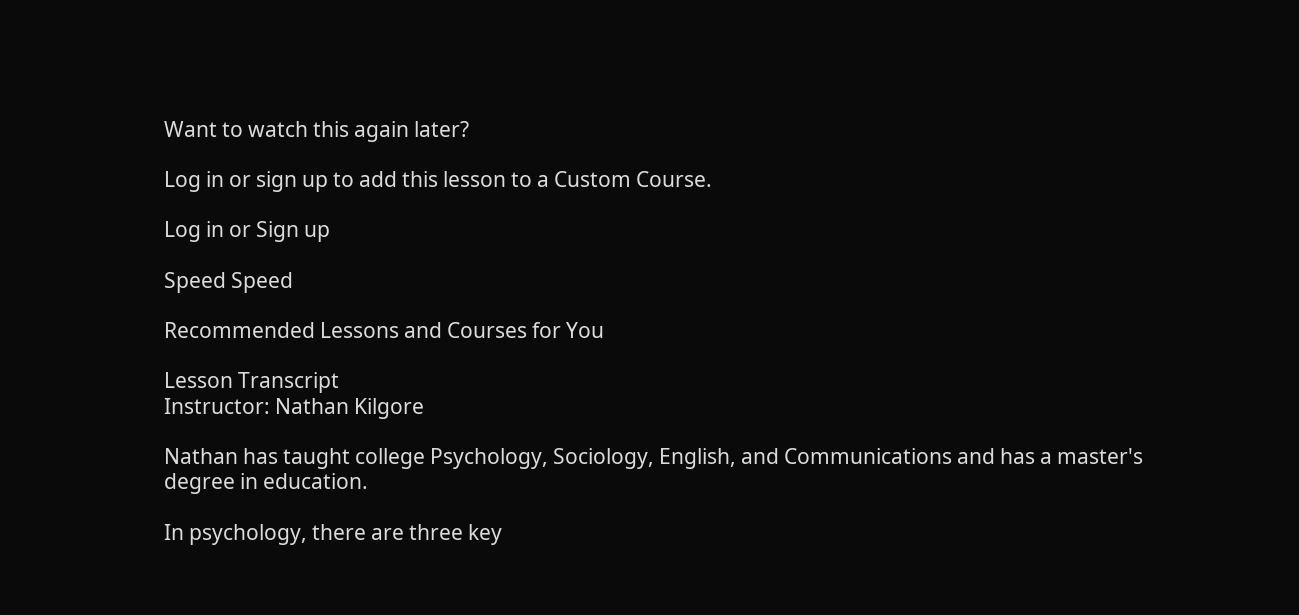Want to watch this again later?

Log in or sign up to add this lesson to a Custom Course.

Log in or Sign up

Speed Speed

Recommended Lessons and Courses for You

Lesson Transcript
Instructor: Nathan Kilgore

Nathan has taught college Psychology, Sociology, English, and Communications and has a master's degree in education.

In psychology, there are three key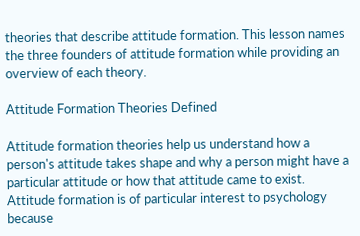theories that describe attitude formation. This lesson names the three founders of attitude formation while providing an overview of each theory.

Attitude Formation Theories Defined

Attitude formation theories help us understand how a person's attitude takes shape and why a person might have a particular attitude or how that attitude came to exist. Attitude formation is of particular interest to psychology because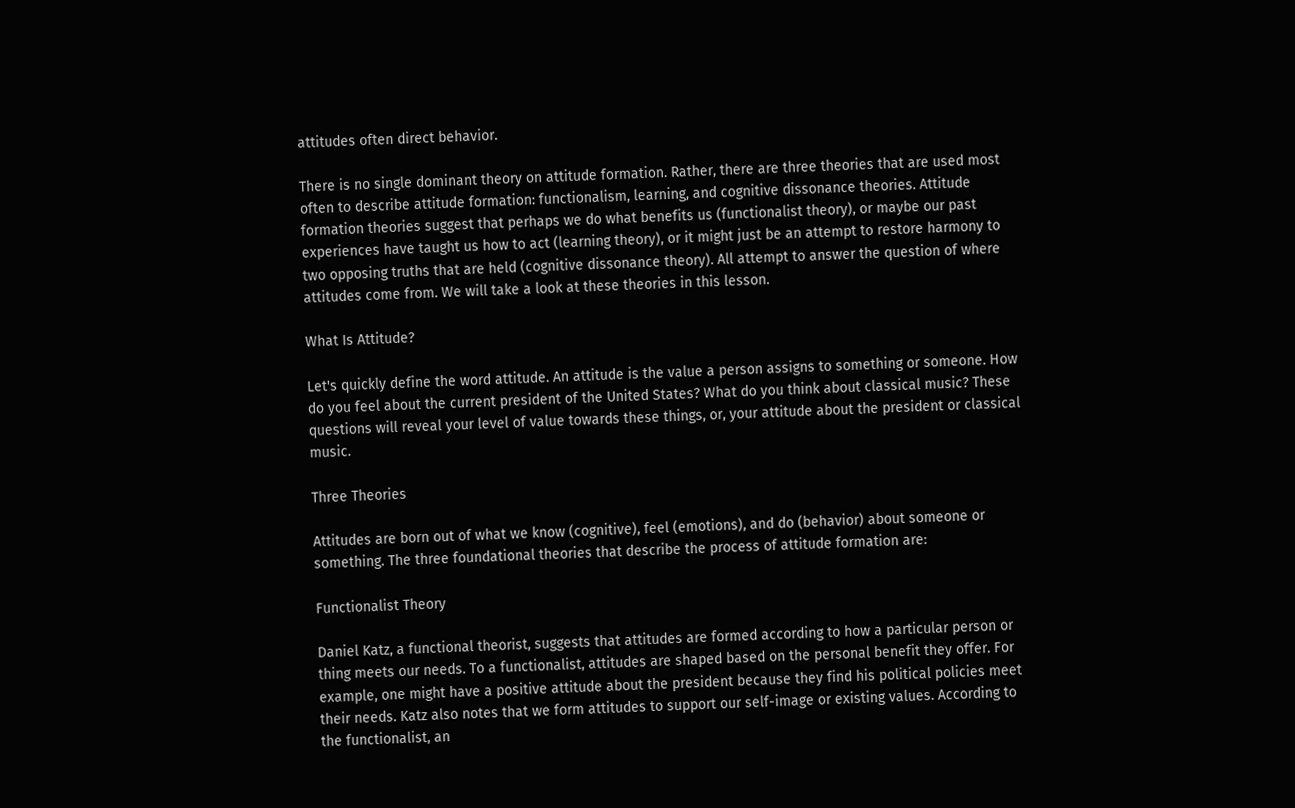attitudes often direct behavior.

There is no single dominant theory on attitude formation. Rather, there are three theories that are used most often to describe attitude formation: functionalism, learning, and cognitive dissonance theories. Attitude formation theories suggest that perhaps we do what benefits us (functionalist theory), or maybe our past experiences have taught us how to act (learning theory), or it might just be an attempt to restore harmony to two opposing truths that are held (cognitive dissonance theory). All attempt to answer the question of where attitudes come from. We will take a look at these theories in this lesson.

What Is Attitude?

Let's quickly define the word attitude. An attitude is the value a person assigns to something or someone. How do you feel about the current president of the United States? What do you think about classical music? These questions will reveal your level of value towards these things, or, your attitude about the president or classical music.

Three Theories

Attitudes are born out of what we know (cognitive), feel (emotions), and do (behavior) about someone or something. The three foundational theories that describe the process of attitude formation are:

Functionalist Theory

Daniel Katz, a functional theorist, suggests that attitudes are formed according to how a particular person or thing meets our needs. To a functionalist, attitudes are shaped based on the personal benefit they offer. For example, one might have a positive attitude about the president because they find his political policies meet their needs. Katz also notes that we form attitudes to support our self-image or existing values. According to the functionalist, an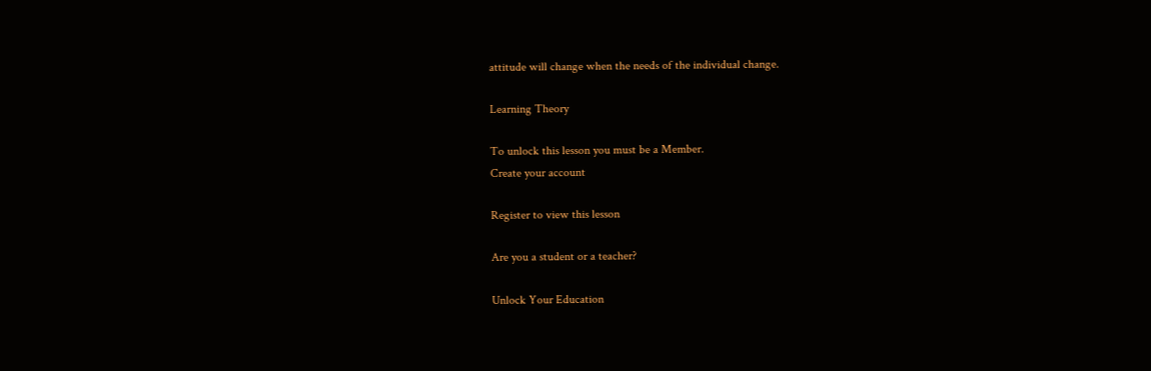attitude will change when the needs of the individual change.

Learning Theory

To unlock this lesson you must be a Member.
Create your account

Register to view this lesson

Are you a student or a teacher?

Unlock Your Education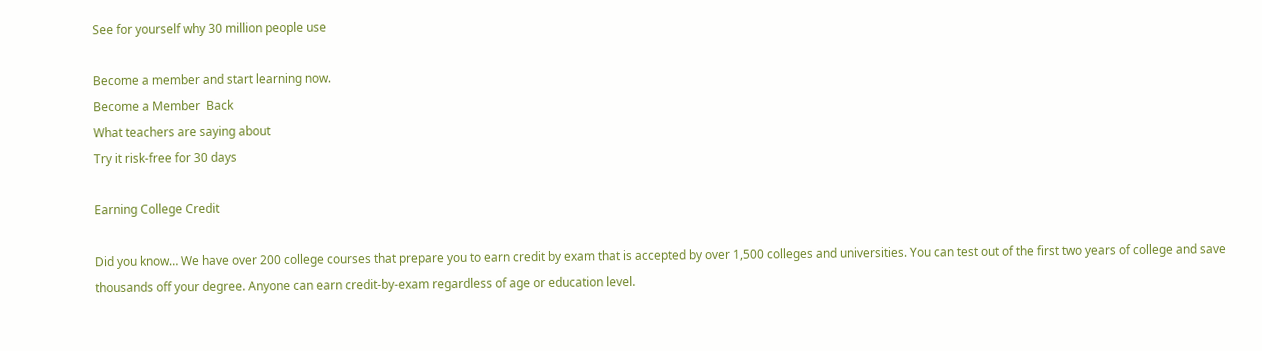See for yourself why 30 million people use

Become a member and start learning now.
Become a Member  Back
What teachers are saying about
Try it risk-free for 30 days

Earning College Credit

Did you know… We have over 200 college courses that prepare you to earn credit by exam that is accepted by over 1,500 colleges and universities. You can test out of the first two years of college and save thousands off your degree. Anyone can earn credit-by-exam regardless of age or education level.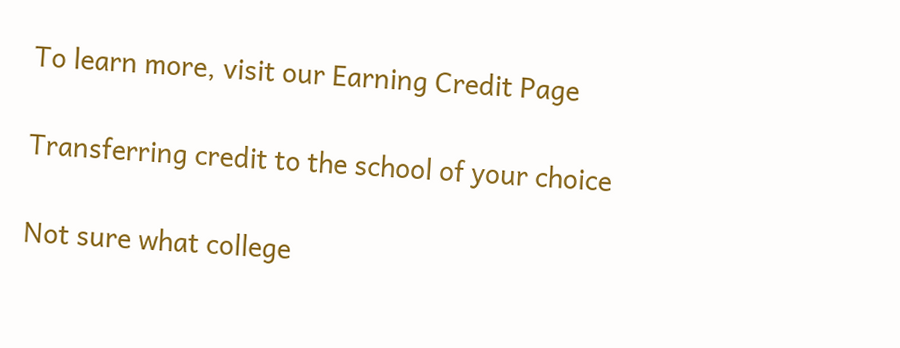To learn more, visit our Earning Credit Page

Transferring credit to the school of your choice

Not sure what college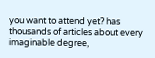you want to attend yet? has thousands of articles about every imaginable degree,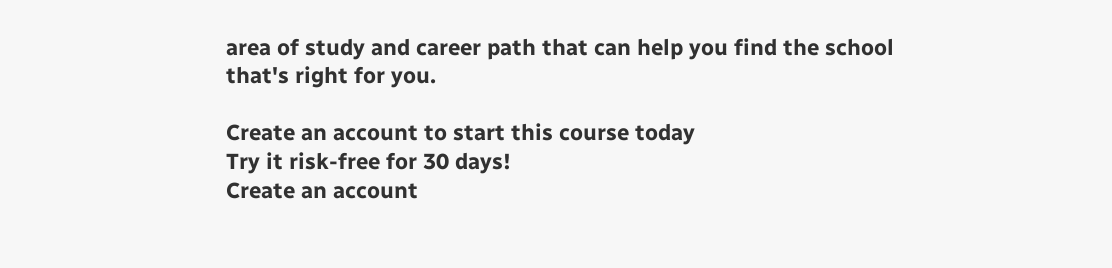area of study and career path that can help you find the school that's right for you.

Create an account to start this course today
Try it risk-free for 30 days!
Create an account